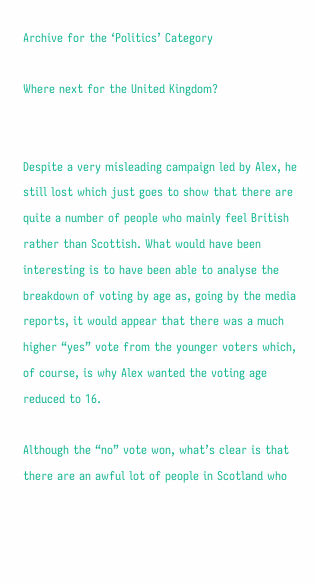Archive for the ‘Politics’ Category

Where next for the United Kingdom?


Despite a very misleading campaign led by Alex, he still lost which just goes to show that there are quite a number of people who mainly feel British rather than Scottish. What would have been interesting is to have been able to analyse the breakdown of voting by age as, going by the media reports, it would appear that there was a much higher “yes” vote from the younger voters which, of course, is why Alex wanted the voting age reduced to 16.

Although the “no” vote won, what’s clear is that there are an awful lot of people in Scotland who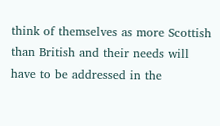think of themselves as more Scottish than British and their needs will have to be addressed in the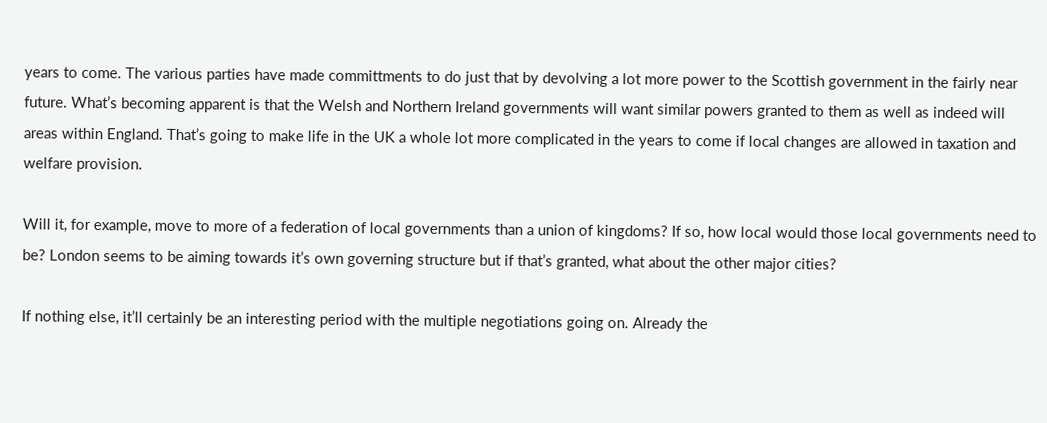years to come. The various parties have made committments to do just that by devolving a lot more power to the Scottish government in the fairly near future. What’s becoming apparent is that the Welsh and Northern Ireland governments will want similar powers granted to them as well as indeed will areas within England. That’s going to make life in the UK a whole lot more complicated in the years to come if local changes are allowed in taxation and welfare provision.

Will it, for example, move to more of a federation of local governments than a union of kingdoms? If so, how local would those local governments need to be? London seems to be aiming towards it’s own governing structure but if that’s granted, what about the other major cities?

If nothing else, it’ll certainly be an interesting period with the multiple negotiations going on. Already the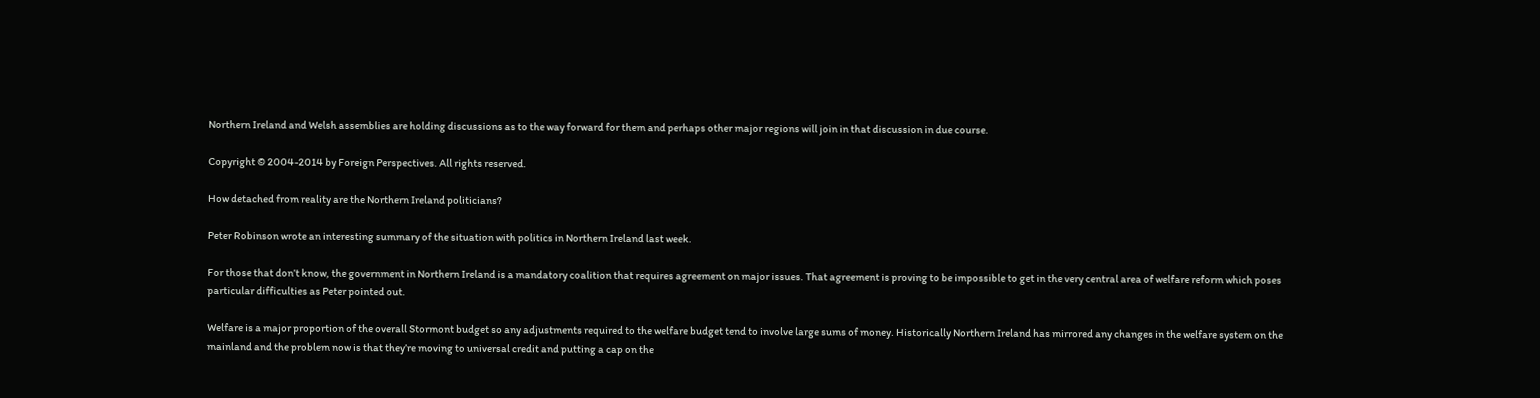Northern Ireland and Welsh assemblies are holding discussions as to the way forward for them and perhaps other major regions will join in that discussion in due course.

Copyright © 2004-2014 by Foreign Perspectives. All rights reserved.

How detached from reality are the Northern Ireland politicians?

Peter Robinson wrote an interesting summary of the situation with politics in Northern Ireland last week.

For those that don’t know, the government in Northern Ireland is a mandatory coalition that requires agreement on major issues. That agreement is proving to be impossible to get in the very central area of welfare reform which poses particular difficulties as Peter pointed out.

Welfare is a major proportion of the overall Stormont budget so any adjustments required to the welfare budget tend to involve large sums of money. Historically Northern Ireland has mirrored any changes in the welfare system on the mainland and the problem now is that they’re moving to universal credit and putting a cap on the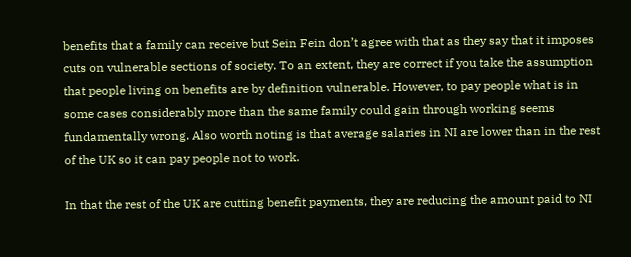benefits that a family can receive but Sein Fein don’t agree with that as they say that it imposes cuts on vulnerable sections of society. To an extent, they are correct if you take the assumption that people living on benefits are by definition vulnerable. However, to pay people what is in some cases considerably more than the same family could gain through working seems fundamentally wrong. Also worth noting is that average salaries in NI are lower than in the rest of the UK so it can pay people not to work.

In that the rest of the UK are cutting benefit payments, they are reducing the amount paid to NI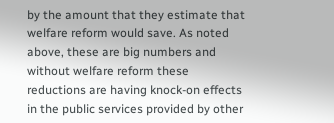by the amount that they estimate that welfare reform would save. As noted above, these are big numbers and without welfare reform these reductions are having knock-on effects in the public services provided by other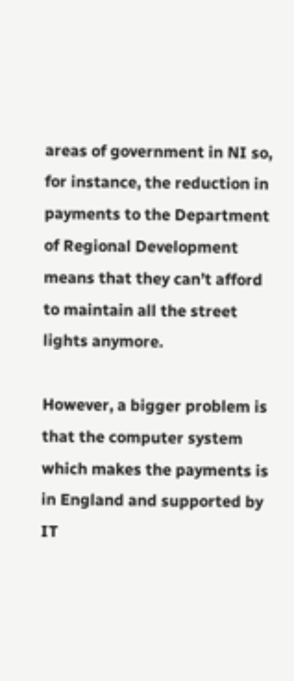areas of government in NI so, for instance, the reduction in payments to the Department of Regional Development means that they can’t afford to maintain all the street lights anymore.

However, a bigger problem is that the computer system which makes the payments is in England and supported by IT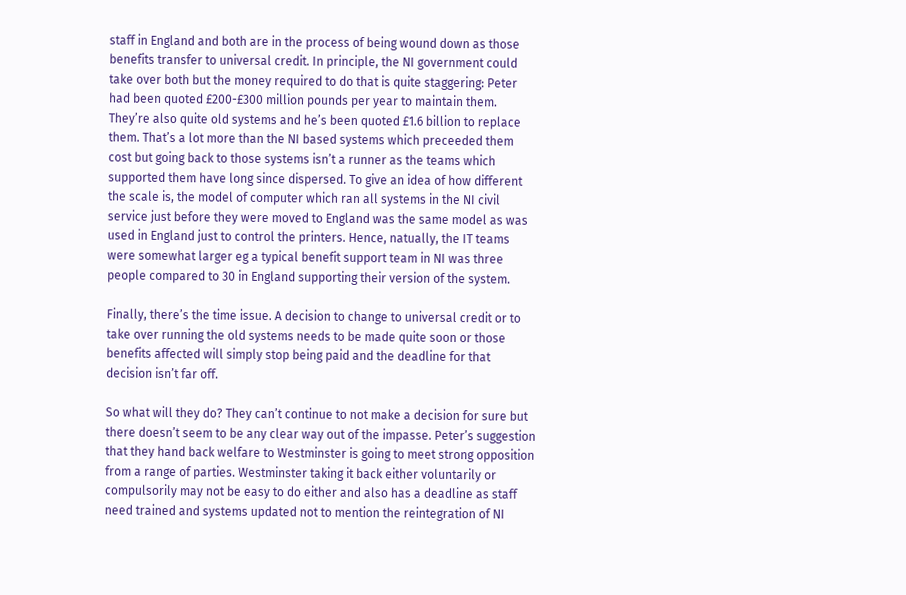staff in England and both are in the process of being wound down as those benefits transfer to universal credit. In principle, the NI government could take over both but the money required to do that is quite staggering: Peter had been quoted £200-£300 million pounds per year to maintain them. They’re also quite old systems and he’s been quoted £1.6 billion to replace them. That’s a lot more than the NI based systems which preceeded them cost but going back to those systems isn’t a runner as the teams which supported them have long since dispersed. To give an idea of how different the scale is, the model of computer which ran all systems in the NI civil service just before they were moved to England was the same model as was used in England just to control the printers. Hence, natually, the IT teams were somewhat larger eg a typical benefit support team in NI was three people compared to 30 in England supporting their version of the system.

Finally, there’s the time issue. A decision to change to universal credit or to take over running the old systems needs to be made quite soon or those benefits affected will simply stop being paid and the deadline for that decision isn’t far off.

So what will they do? They can’t continue to not make a decision for sure but there doesn’t seem to be any clear way out of the impasse. Peter’s suggestion that they hand back welfare to Westminster is going to meet strong opposition from a range of parties. Westminster taking it back either voluntarily or compulsorily may not be easy to do either and also has a deadline as staff need trained and systems updated not to mention the reintegration of NI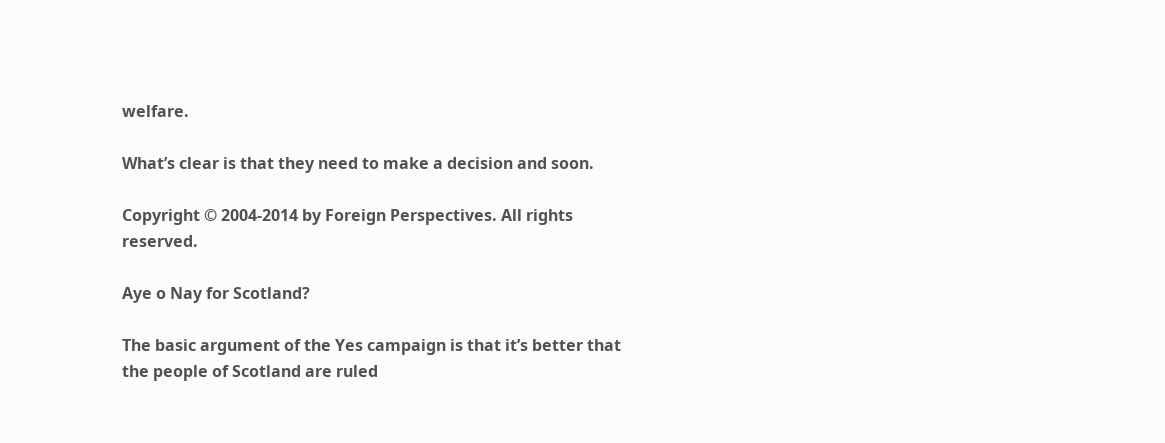welfare.

What’s clear is that they need to make a decision and soon.

Copyright © 2004-2014 by Foreign Perspectives. All rights reserved.

Aye o Nay for Scotland?

The basic argument of the Yes campaign is that it’s better that the people of Scotland are ruled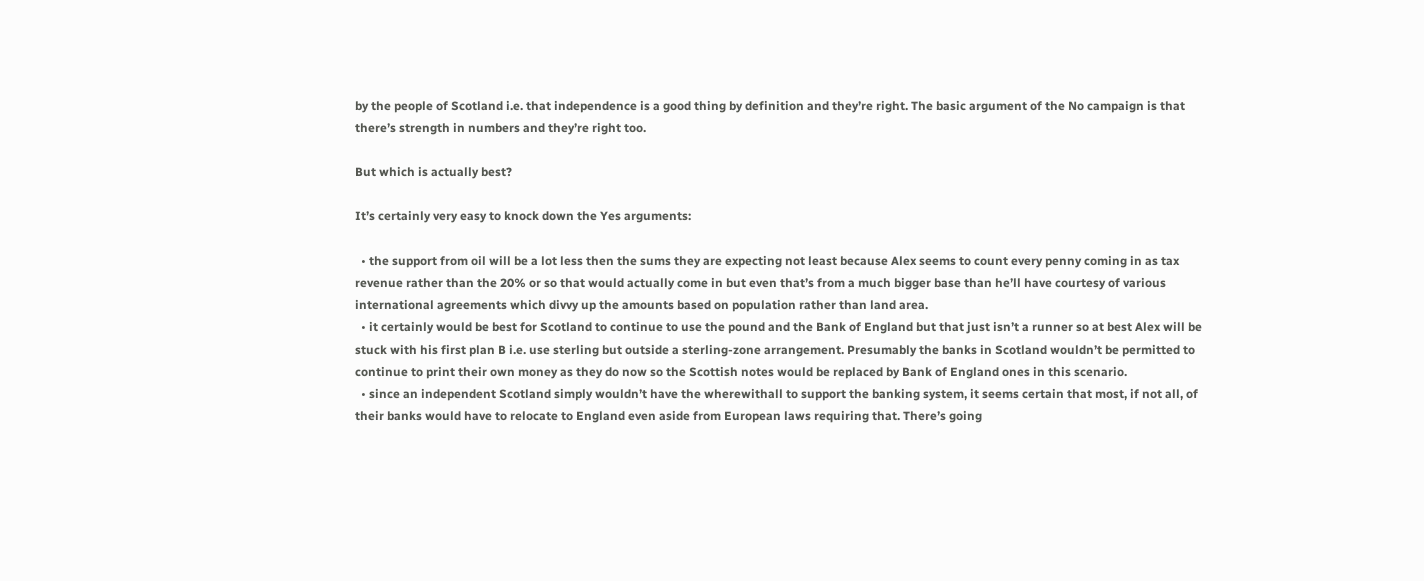by the people of Scotland i.e. that independence is a good thing by definition and they’re right. The basic argument of the No campaign is that there’s strength in numbers and they’re right too.

But which is actually best?

It’s certainly very easy to knock down the Yes arguments:

  • the support from oil will be a lot less then the sums they are expecting not least because Alex seems to count every penny coming in as tax revenue rather than the 20% or so that would actually come in but even that’s from a much bigger base than he’ll have courtesy of various international agreements which divvy up the amounts based on population rather than land area.
  • it certainly would be best for Scotland to continue to use the pound and the Bank of England but that just isn’t a runner so at best Alex will be stuck with his first plan B i.e. use sterling but outside a sterling-zone arrangement. Presumably the banks in Scotland wouldn’t be permitted to continue to print their own money as they do now so the Scottish notes would be replaced by Bank of England ones in this scenario.
  • since an independent Scotland simply wouldn’t have the wherewithall to support the banking system, it seems certain that most, if not all, of their banks would have to relocate to England even aside from European laws requiring that. There’s going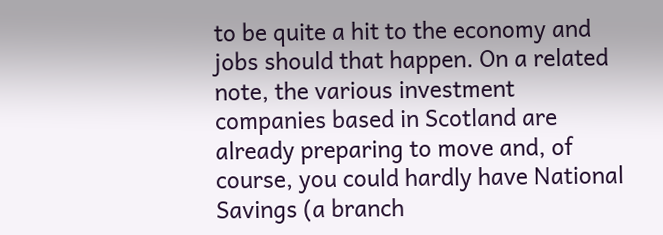to be quite a hit to the economy and jobs should that happen. On a related note, the various investment companies based in Scotland are already preparing to move and, of course, you could hardly have National Savings (a branch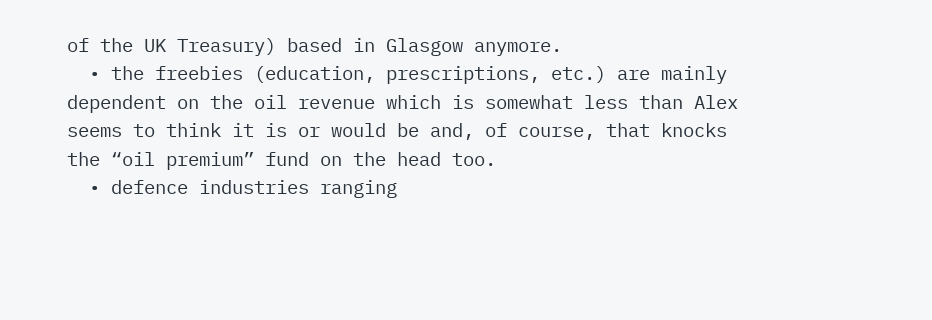of the UK Treasury) based in Glasgow anymore.
  • the freebies (education, prescriptions, etc.) are mainly dependent on the oil revenue which is somewhat less than Alex seems to think it is or would be and, of course, that knocks the “oil premium” fund on the head too.
  • defence industries ranging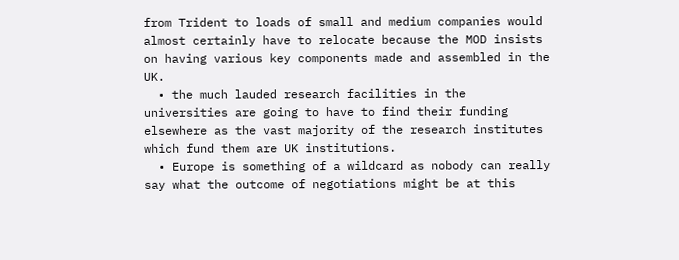from Trident to loads of small and medium companies would almost certainly have to relocate because the MOD insists on having various key components made and assembled in the UK.
  • the much lauded research facilities in the universities are going to have to find their funding elsewhere as the vast majority of the research institutes which fund them are UK institutions.
  • Europe is something of a wildcard as nobody can really say what the outcome of negotiations might be at this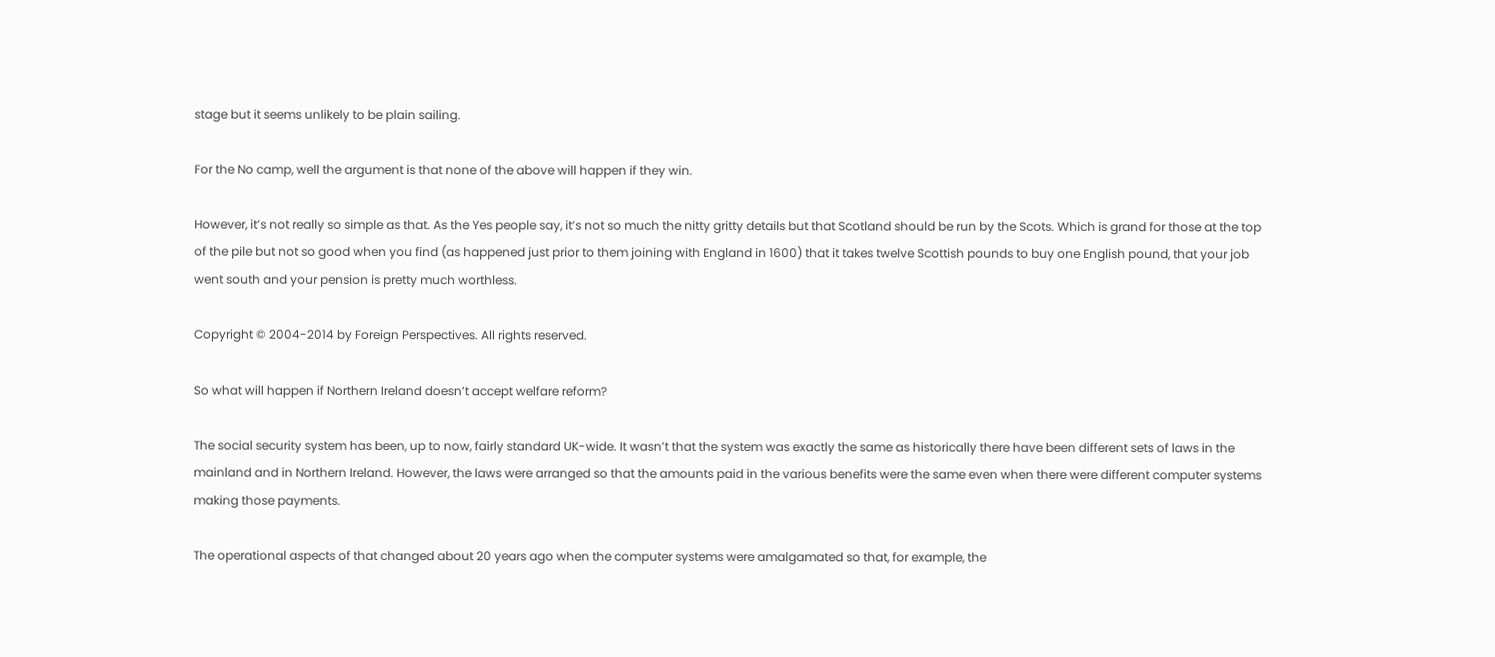stage but it seems unlikely to be plain sailing.

For the No camp, well the argument is that none of the above will happen if they win.

However, it’s not really so simple as that. As the Yes people say, it’s not so much the nitty gritty details but that Scotland should be run by the Scots. Which is grand for those at the top of the pile but not so good when you find (as happened just prior to them joining with England in 1600) that it takes twelve Scottish pounds to buy one English pound, that your job went south and your pension is pretty much worthless.

Copyright © 2004-2014 by Foreign Perspectives. All rights reserved.

So what will happen if Northern Ireland doesn’t accept welfare reform?

The social security system has been, up to now, fairly standard UK-wide. It wasn’t that the system was exactly the same as historically there have been different sets of laws in the mainland and in Northern Ireland. However, the laws were arranged so that the amounts paid in the various benefits were the same even when there were different computer systems making those payments.

The operational aspects of that changed about 20 years ago when the computer systems were amalgamated so that, for example, the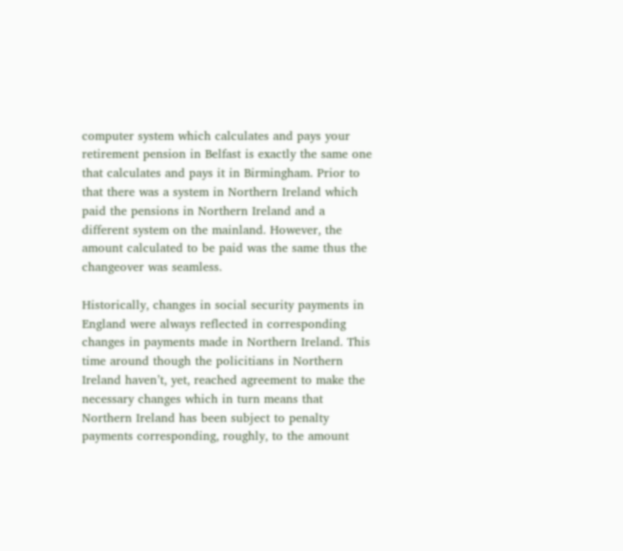computer system which calculates and pays your retirement pension in Belfast is exactly the same one that calculates and pays it in Birmingham. Prior to that there was a system in Northern Ireland which paid the pensions in Northern Ireland and a different system on the mainland. However, the amount calculated to be paid was the same thus the changeover was seamless.

Historically, changes in social security payments in England were always reflected in corresponding changes in payments made in Northern Ireland. This time around though the policitians in Northern Ireland haven’t, yet, reached agreement to make the necessary changes which in turn means that Northern Ireland has been subject to penalty payments corresponding, roughly, to the amount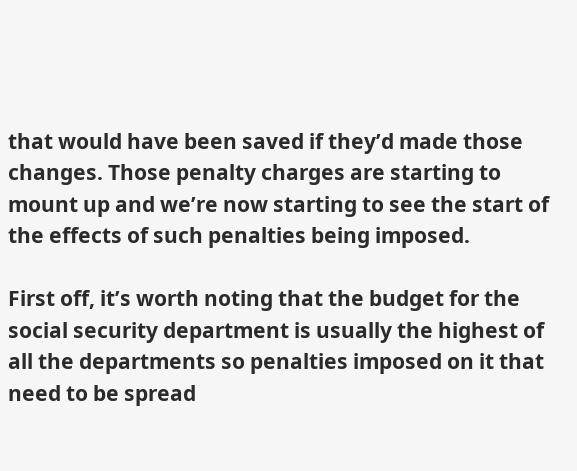that would have been saved if they’d made those changes. Those penalty charges are starting to mount up and we’re now starting to see the start of the effects of such penalties being imposed.

First off, it’s worth noting that the budget for the social security department is usually the highest of all the departments so penalties imposed on it that need to be spread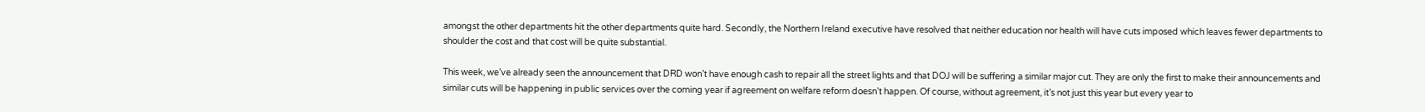amongst the other departments hit the other departments quite hard. Secondly, the Northern Ireland executive have resolved that neither education nor health will have cuts imposed which leaves fewer departments to shoulder the cost and that cost will be quite substantial.

This week, we’ve already seen the announcement that DRD won’t have enough cash to repair all the street lights and that DOJ will be suffering a similar major cut. They are only the first to make their announcements and similar cuts will be happening in public services over the coming year if agreement on welfare reform doesn’t happen. Of course, without agreement, it’s not just this year but every year to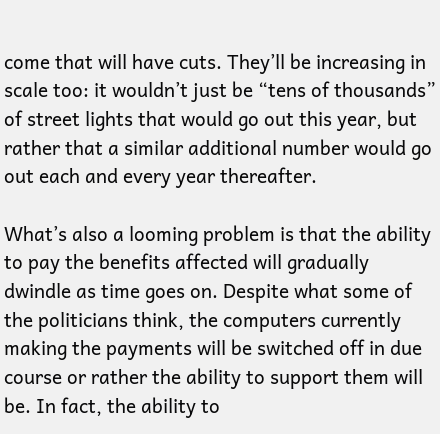come that will have cuts. They’ll be increasing in scale too: it wouldn’t just be “tens of thousands” of street lights that would go out this year, but rather that a similar additional number would go out each and every year thereafter.

What’s also a looming problem is that the ability to pay the benefits affected will gradually dwindle as time goes on. Despite what some of the politicians think, the computers currently making the payments will be switched off in due course or rather the ability to support them will be. In fact, the ability to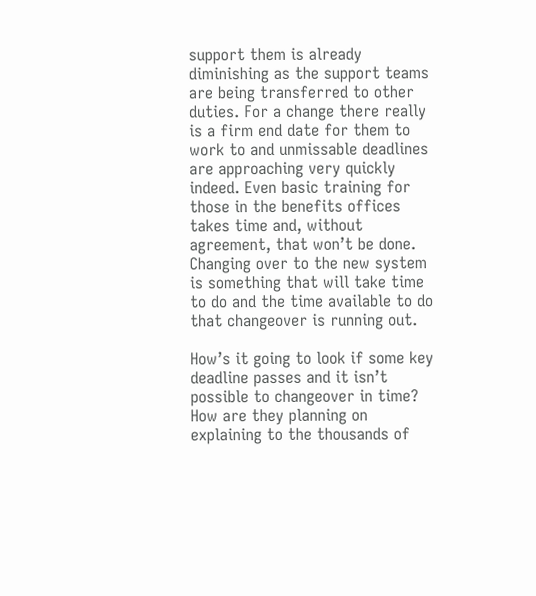support them is already diminishing as the support teams are being transferred to other duties. For a change there really is a firm end date for them to work to and unmissable deadlines are approaching very quickly indeed. Even basic training for those in the benefits offices takes time and, without agreement, that won’t be done. Changing over to the new system is something that will take time to do and the time available to do that changeover is running out.

How’s it going to look if some key deadline passes and it isn’t possible to changeover in time? How are they planning on explaining to the thousands of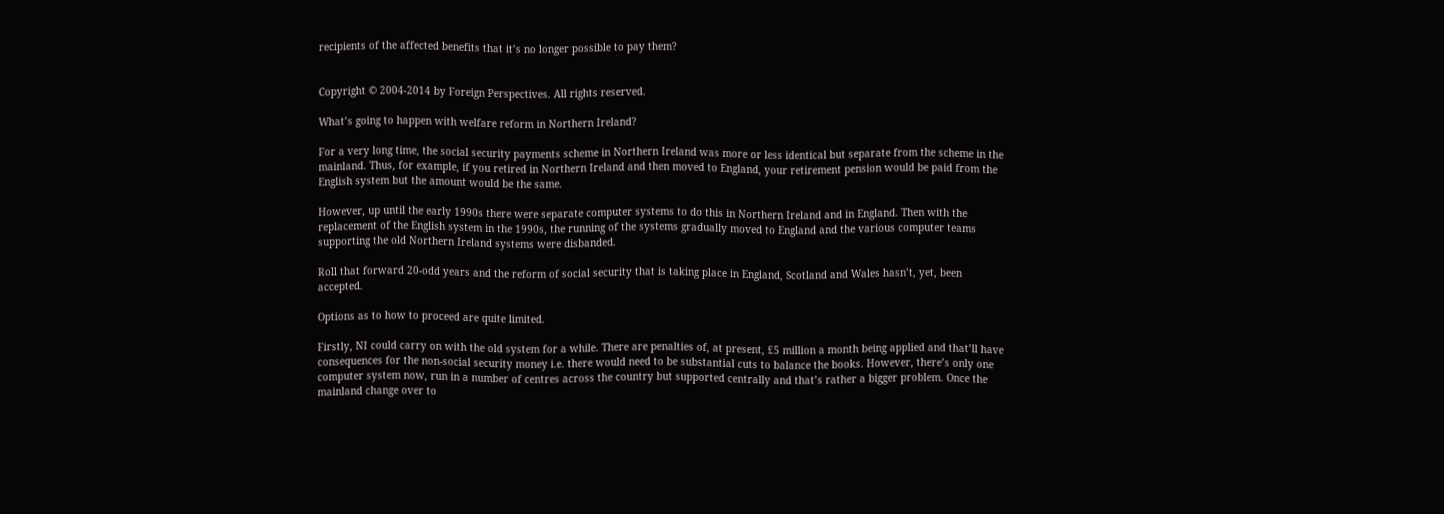recipients of the affected benefits that it’s no longer possible to pay them?


Copyright © 2004-2014 by Foreign Perspectives. All rights reserved.

What’s going to happen with welfare reform in Northern Ireland?

For a very long time, the social security payments scheme in Northern Ireland was more or less identical but separate from the scheme in the mainland. Thus, for example, if you retired in Northern Ireland and then moved to England, your retirement pension would be paid from the English system but the amount would be the same.

However, up until the early 1990s there were separate computer systems to do this in Northern Ireland and in England. Then with the replacement of the English system in the 1990s, the running of the systems gradually moved to England and the various computer teams supporting the old Northern Ireland systems were disbanded.

Roll that forward 20-odd years and the reform of social security that is taking place in England, Scotland and Wales hasn’t, yet, been accepted.

Options as to how to proceed are quite limited.

Firstly, NI could carry on with the old system for a while. There are penalties of, at present, £5 million a month being applied and that’ll have consequences for the non-social security money i.e. there would need to be substantial cuts to balance the books. However, there’s only one computer system now, run in a number of centres across the country but supported centrally and that’s rather a bigger problem. Once the mainland change over to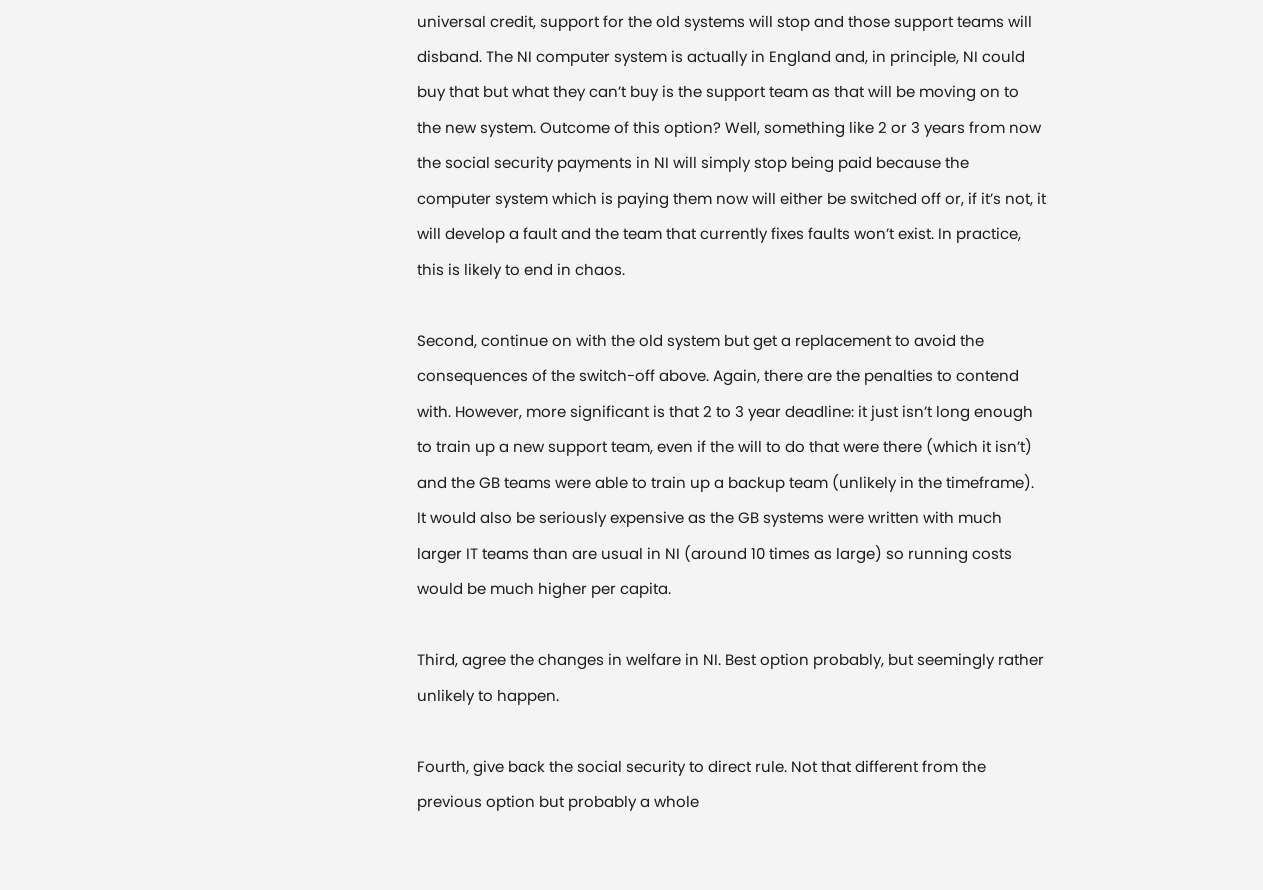universal credit, support for the old systems will stop and those support teams will disband. The NI computer system is actually in England and, in principle, NI could buy that but what they can’t buy is the support team as that will be moving on to the new system. Outcome of this option? Well, something like 2 or 3 years from now the social security payments in NI will simply stop being paid because the computer system which is paying them now will either be switched off or, if it’s not, it will develop a fault and the team that currently fixes faults won’t exist. In practice, this is likely to end in chaos.

Second, continue on with the old system but get a replacement to avoid the consequences of the switch-off above. Again, there are the penalties to contend with. However, more significant is that 2 to 3 year deadline: it just isn’t long enough to train up a new support team, even if the will to do that were there (which it isn’t) and the GB teams were able to train up a backup team (unlikely in the timeframe). It would also be seriously expensive as the GB systems were written with much larger IT teams than are usual in NI (around 10 times as large) so running costs would be much higher per capita.

Third, agree the changes in welfare in NI. Best option probably, but seemingly rather unlikely to happen.

Fourth, give back the social security to direct rule. Not that different from the previous option but probably a whole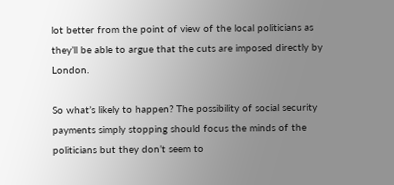lot better from the point of view of the local politicians as they’ll be able to argue that the cuts are imposed directly by London.

So what’s likely to happen? The possibility of social security payments simply stopping should focus the minds of the politicians but they don’t seem to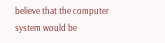believe that the computer system would be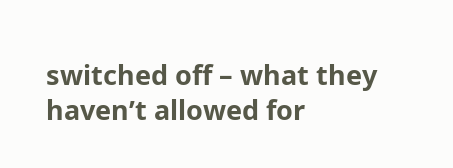switched off – what they haven’t allowed for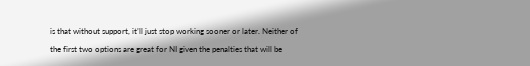is that without support, it’ll just stop working sooner or later. Neither of the first two options are great for NI given the penalties that will be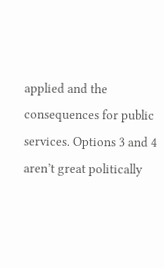applied and the consequences for public services. Options 3 and 4 aren’t great politically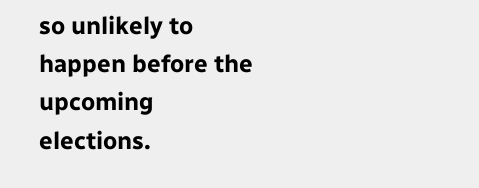so unlikely to happen before the upcoming elections.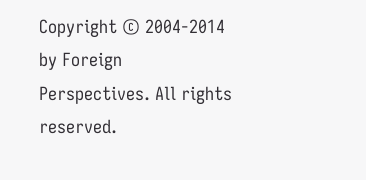Copyright © 2004-2014 by Foreign Perspectives. All rights reserved.